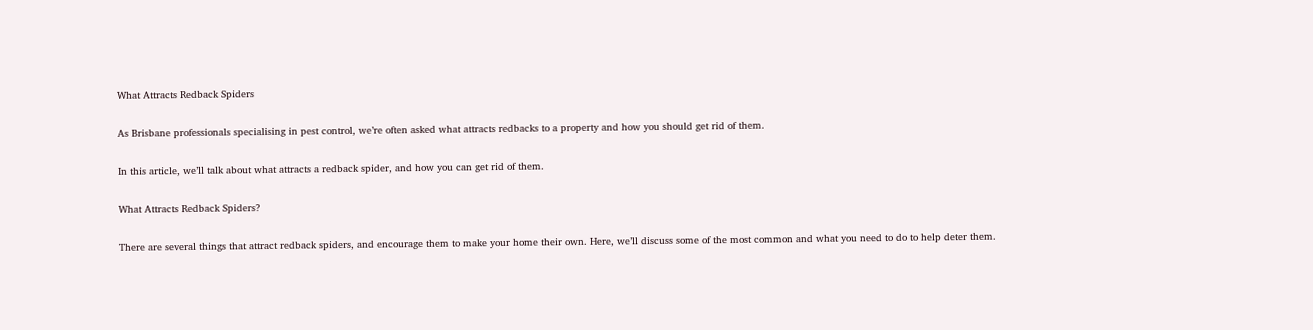What Attracts Redback Spiders

As Brisbane professionals specialising in pest control, we’re often asked what attracts redbacks to a property and how you should get rid of them.

In this article, we’ll talk about what attracts a redback spider, and how you can get rid of them.

What Attracts Redback Spiders?

There are several things that attract redback spiders, and encourage them to make your home their own. Here, we’ll discuss some of the most common and what you need to do to help deter them.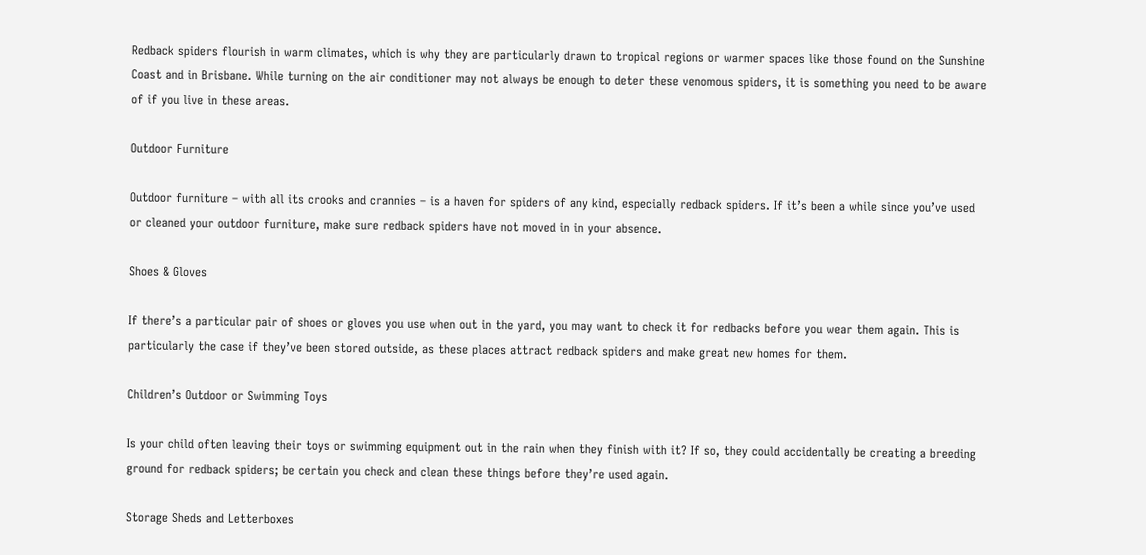Redback spiders flourish in warm climates, which is why they are particularly drawn to tropical regions or warmer spaces like those found on the Sunshine Coast and in Brisbane. While turning on the air conditioner may not always be enough to deter these venomous spiders, it is something you need to be aware of if you live in these areas.

Outdoor Furniture

Outdoor furniture – with all its crooks and crannies – is a haven for spiders of any kind, especially redback spiders. If it’s been a while since you’ve used or cleaned your outdoor furniture, make sure redback spiders have not moved in in your absence.

Shoes & Gloves

If there’s a particular pair of shoes or gloves you use when out in the yard, you may want to check it for redbacks before you wear them again. This is particularly the case if they’ve been stored outside, as these places attract redback spiders and make great new homes for them.

Children’s Outdoor or Swimming Toys

Is your child often leaving their toys or swimming equipment out in the rain when they finish with it? If so, they could accidentally be creating a breeding ground for redback spiders; be certain you check and clean these things before they’re used again.

Storage Sheds and Letterboxes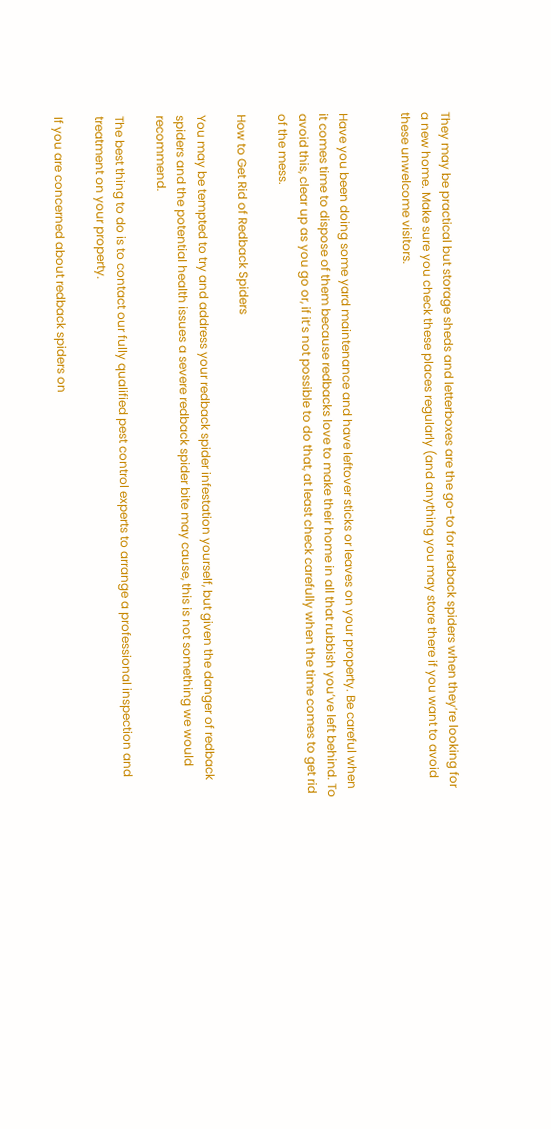They may be practical but storage sheds and letterboxes are the go-to for redback spiders when they’re looking for a new home. Make sure you check these places regularly (and anything you may store there if you want to avoid these unwelcome visitors.


Have you been doing some yard maintenance and have leftover sticks or leaves on your property. Be careful when it comes time to dispose of them because redbacks love to make their home in all that rubbish you’ve left behind. To avoid this, clear up as you go or, if it’s not possible to do that, at least check carefully when the time comes to get rid of the mess.

How to Get Rid of Redback Spiders

You may be tempted to try and address your redback spider infestation yourself, but given the danger of redback spiders and the potential health issues a severe redback spider bite may cause, this is not something we would recommend.

The best thing to do is to contact our fully qualified pest control experts to arrange a professional inspection and treatment on your property.

If you are concerned about redback spiders on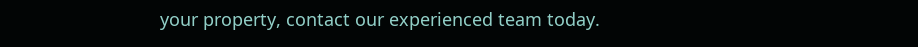your property, contact our experienced team today.